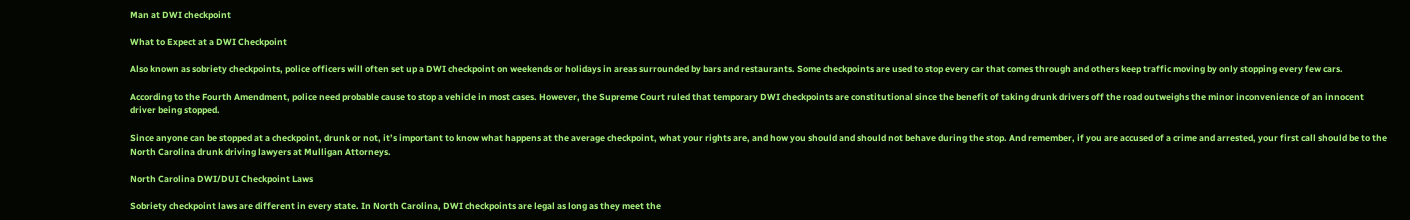Man at DWI checkpoint

What to Expect at a DWI Checkpoint

Also known as sobriety checkpoints, police officers will often set up a DWI checkpoint on weekends or holidays in areas surrounded by bars and restaurants. Some checkpoints are used to stop every car that comes through and others keep traffic moving by only stopping every few cars.

According to the Fourth Amendment, police need probable cause to stop a vehicle in most cases. However, the Supreme Court ruled that temporary DWI checkpoints are constitutional since the benefit of taking drunk drivers off the road outweighs the minor inconvenience of an innocent driver being stopped.

Since anyone can be stopped at a checkpoint, drunk or not, it’s important to know what happens at the average checkpoint, what your rights are, and how you should and should not behave during the stop. And remember, if you are accused of a crime and arrested, your first call should be to the North Carolina drunk driving lawyers at Mulligan Attorneys.

North Carolina DWI/DUI Checkpoint Laws

Sobriety checkpoint laws are different in every state. In North Carolina, DWI checkpoints are legal as long as they meet the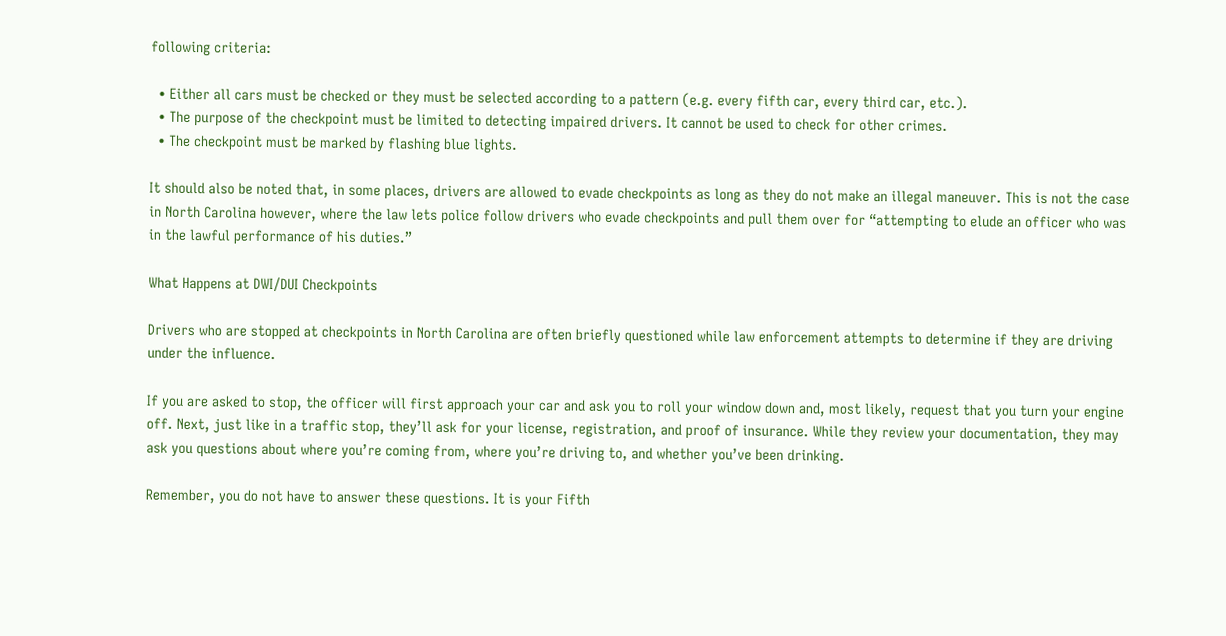following criteria:

  • Either all cars must be checked or they must be selected according to a pattern (e.g. every fifth car, every third car, etc.).
  • The purpose of the checkpoint must be limited to detecting impaired drivers. It cannot be used to check for other crimes.
  • The checkpoint must be marked by flashing blue lights.

It should also be noted that, in some places, drivers are allowed to evade checkpoints as long as they do not make an illegal maneuver. This is not the case in North Carolina however, where the law lets police follow drivers who evade checkpoints and pull them over for “attempting to elude an officer who was in the lawful performance of his duties.”

What Happens at DWI/DUI Checkpoints

Drivers who are stopped at checkpoints in North Carolina are often briefly questioned while law enforcement attempts to determine if they are driving under the influence.

If you are asked to stop, the officer will first approach your car and ask you to roll your window down and, most likely, request that you turn your engine off. Next, just like in a traffic stop, they’ll ask for your license, registration, and proof of insurance. While they review your documentation, they may ask you questions about where you’re coming from, where you’re driving to, and whether you’ve been drinking.

Remember, you do not have to answer these questions. It is your Fifth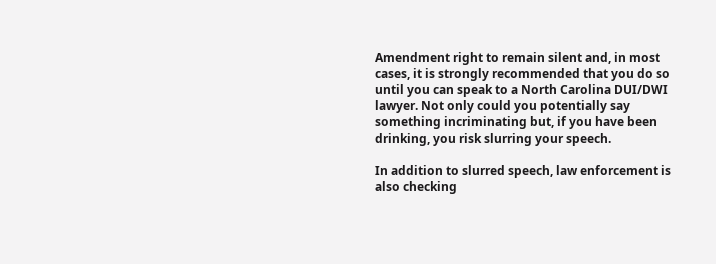Amendment right to remain silent and, in most cases, it is strongly recommended that you do so until you can speak to a North Carolina DUI/DWI lawyer. Not only could you potentially say something incriminating but, if you have been drinking, you risk slurring your speech.

In addition to slurred speech, law enforcement is also checking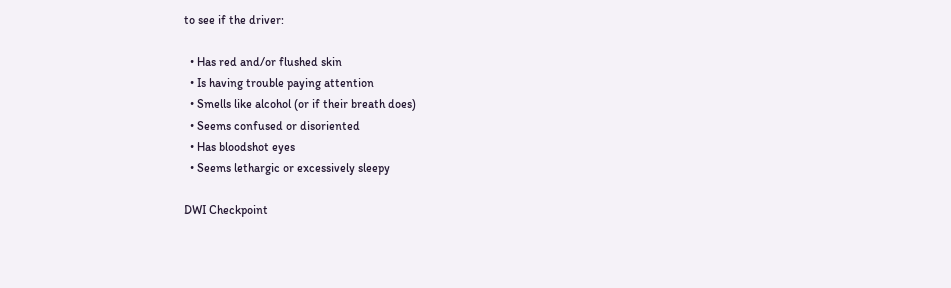to see if the driver:

  • Has red and/or flushed skin
  • Is having trouble paying attention
  • Smells like alcohol (or if their breath does)
  • Seems confused or disoriented
  • Has bloodshot eyes
  • Seems lethargic or excessively sleepy

DWI Checkpoint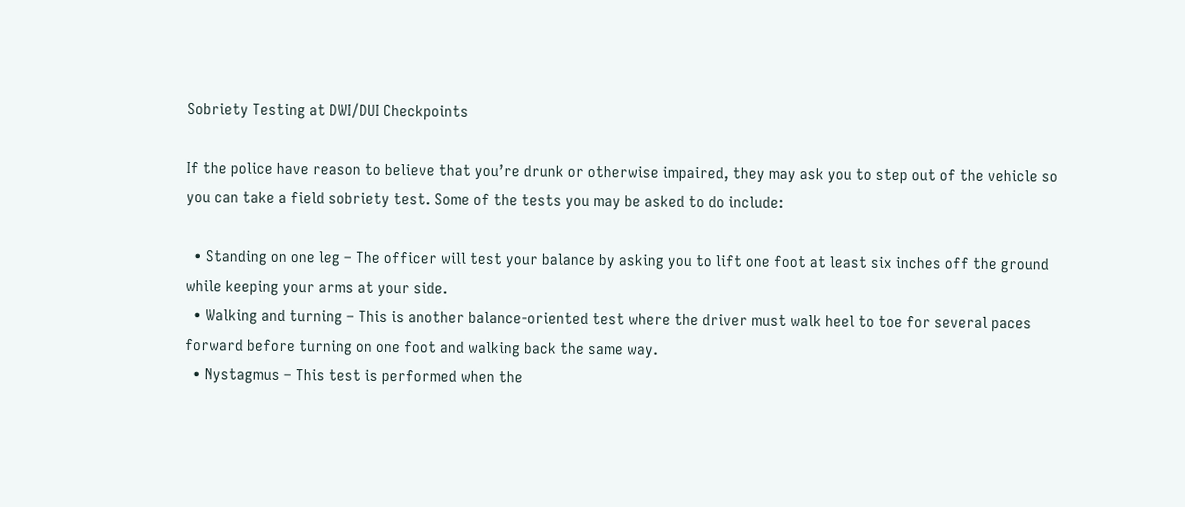Sobriety Testing at DWI/DUI Checkpoints

If the police have reason to believe that you’re drunk or otherwise impaired, they may ask you to step out of the vehicle so you can take a field sobriety test. Some of the tests you may be asked to do include:

  • Standing on one leg – The officer will test your balance by asking you to lift one foot at least six inches off the ground while keeping your arms at your side.
  • Walking and turning – This is another balance-oriented test where the driver must walk heel to toe for several paces forward before turning on one foot and walking back the same way.
  • Nystagmus – This test is performed when the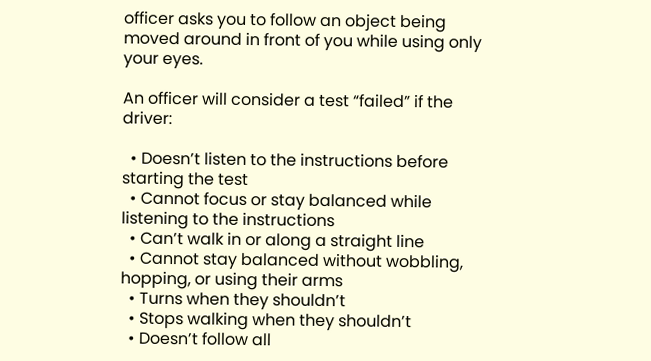officer asks you to follow an object being moved around in front of you while using only your eyes.

An officer will consider a test “failed” if the driver:

  • Doesn’t listen to the instructions before starting the test
  • Cannot focus or stay balanced while listening to the instructions
  • Can’t walk in or along a straight line
  • Cannot stay balanced without wobbling, hopping, or using their arms
  • Turns when they shouldn’t
  • Stops walking when they shouldn’t
  • Doesn’t follow all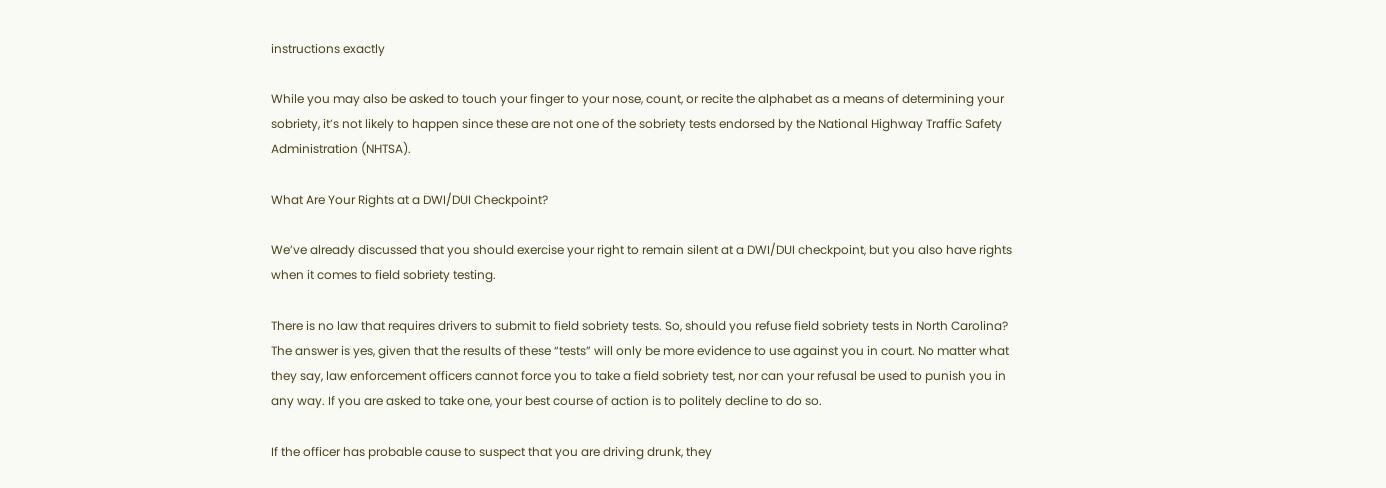instructions exactly

While you may also be asked to touch your finger to your nose, count, or recite the alphabet as a means of determining your sobriety, it’s not likely to happen since these are not one of the sobriety tests endorsed by the National Highway Traffic Safety Administration (NHTSA).

What Are Your Rights at a DWI/DUI Checkpoint?

We’ve already discussed that you should exercise your right to remain silent at a DWI/DUI checkpoint, but you also have rights when it comes to field sobriety testing.

There is no law that requires drivers to submit to field sobriety tests. So, should you refuse field sobriety tests in North Carolina? The answer is yes, given that the results of these “tests” will only be more evidence to use against you in court. No matter what they say, law enforcement officers cannot force you to take a field sobriety test, nor can your refusal be used to punish you in any way. If you are asked to take one, your best course of action is to politely decline to do so.

If the officer has probable cause to suspect that you are driving drunk, they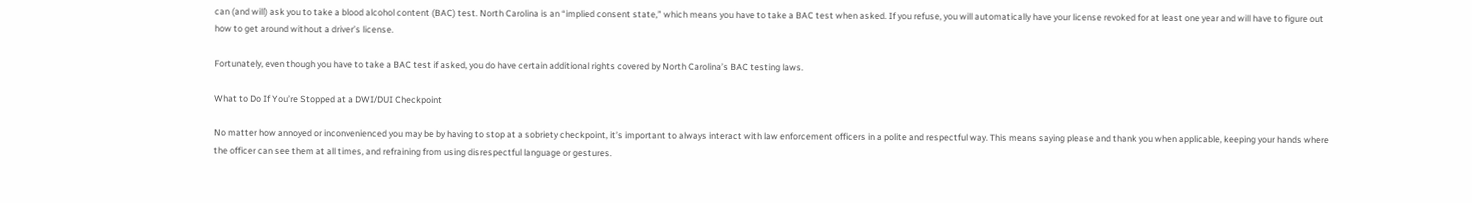can (and will) ask you to take a blood alcohol content (BAC) test. North Carolina is an “implied consent state,” which means you have to take a BAC test when asked. If you refuse, you will automatically have your license revoked for at least one year and will have to figure out how to get around without a driver’s license.

Fortunately, even though you have to take a BAC test if asked, you do have certain additional rights covered by North Carolina’s BAC testing laws.

What to Do If You’re Stopped at a DWI/DUI Checkpoint

No matter how annoyed or inconvenienced you may be by having to stop at a sobriety checkpoint, it’s important to always interact with law enforcement officers in a polite and respectful way. This means saying please and thank you when applicable, keeping your hands where the officer can see them at all times, and refraining from using disrespectful language or gestures.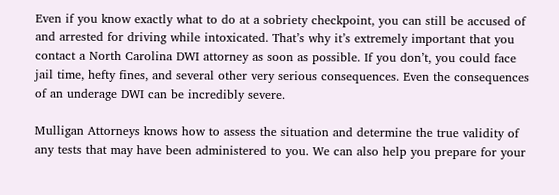Even if you know exactly what to do at a sobriety checkpoint, you can still be accused of and arrested for driving while intoxicated. That’s why it’s extremely important that you contact a North Carolina DWI attorney as soon as possible. If you don’t, you could face jail time, hefty fines, and several other very serious consequences. Even the consequences of an underage DWI can be incredibly severe.

Mulligan Attorneys knows how to assess the situation and determine the true validity of any tests that may have been administered to you. We can also help you prepare for your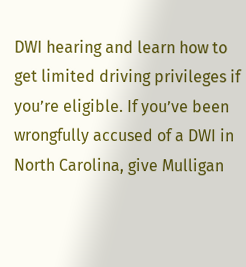DWI hearing and learn how to get limited driving privileges if you’re eligible. If you’ve been wrongfully accused of a DWI in North Carolina, give Mulligan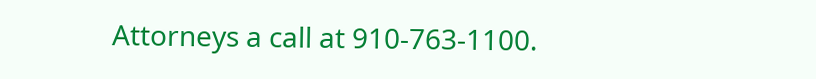Attorneys a call at 910-763-1100.